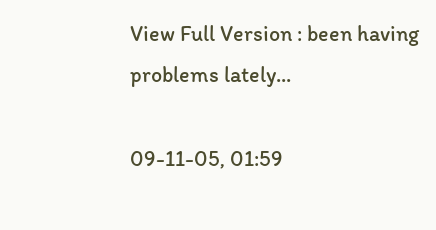View Full Version : been having problems lately...

09-11-05, 01:59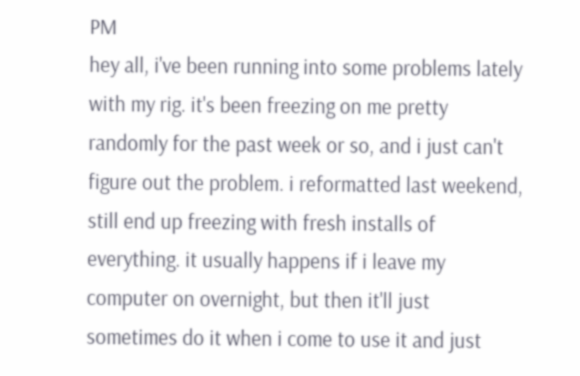PM
hey all, i've been running into some problems lately with my rig. it's been freezing on me pretty randomly for the past week or so, and i just can't figure out the problem. i reformatted last weekend, still end up freezing with fresh installs of everything. it usually happens if i leave my computer on overnight, but then it'll just sometimes do it when i come to use it and just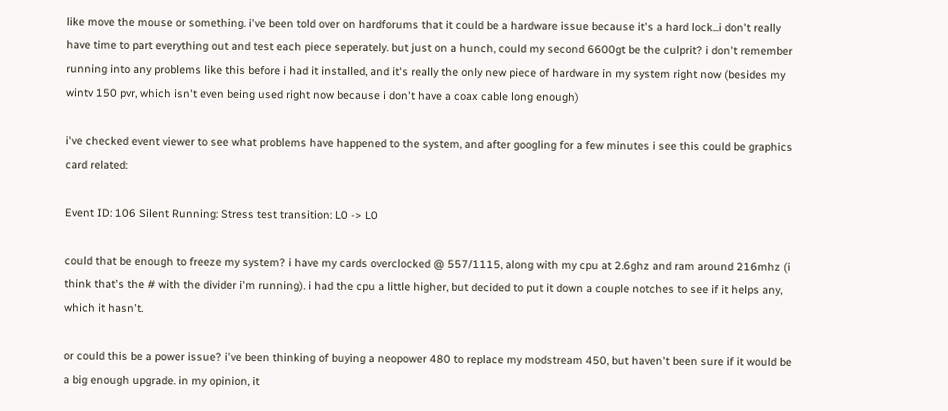like move the mouse or something. i've been told over on hardforums that it could be a hardware issue because it's a hard lock...i don't really have time to part everything out and test each piece seperately. but just on a hunch, could my second 6600gt be the culprit? i don't remember running into any problems like this before i had it installed, and it's really the only new piece of hardware in my system right now (besides my wintv 150 pvr, which isn't even being used right now because i don't have a coax cable long enough)

i've checked event viewer to see what problems have happened to the system, and after googling for a few minutes i see this could be graphics card related:

Event ID: 106 Silent Running: Stress test transition: L0 -> L0

could that be enough to freeze my system? i have my cards overclocked @ 557/1115, along with my cpu at 2.6ghz and ram around 216mhz (i think that's the # with the divider i'm running). i had the cpu a little higher, but decided to put it down a couple notches to see if it helps any, which it hasn't.

or could this be a power issue? i've been thinking of buying a neopower 480 to replace my modstream 450, but haven't been sure if it would be a big enough upgrade. in my opinion, it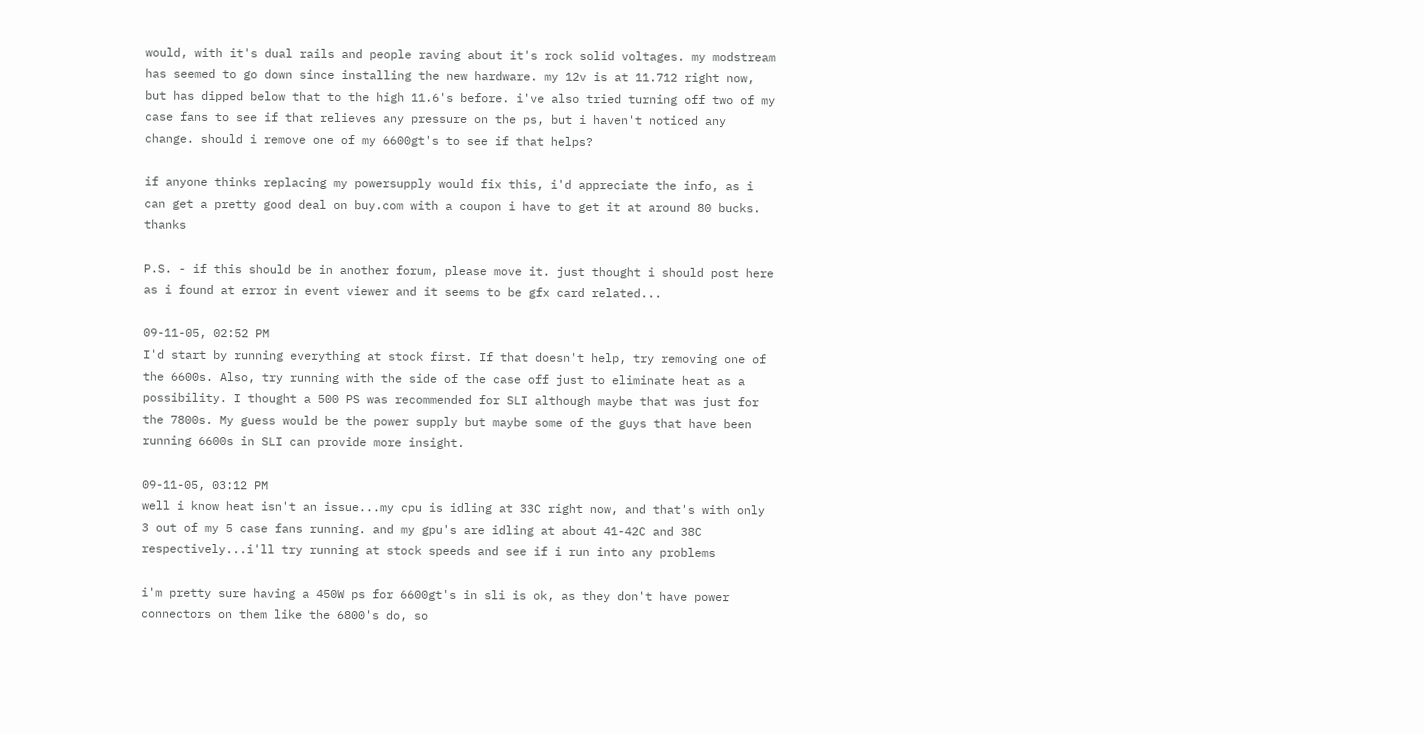would, with it's dual rails and people raving about it's rock solid voltages. my modstream has seemed to go down since installing the new hardware. my 12v is at 11.712 right now, but has dipped below that to the high 11.6's before. i've also tried turning off two of my case fans to see if that relieves any pressure on the ps, but i haven't noticed any change. should i remove one of my 6600gt's to see if that helps?

if anyone thinks replacing my powersupply would fix this, i'd appreciate the info, as i can get a pretty good deal on buy.com with a coupon i have to get it at around 80 bucks. thanks

P.S. - if this should be in another forum, please move it. just thought i should post here as i found at error in event viewer and it seems to be gfx card related...

09-11-05, 02:52 PM
I'd start by running everything at stock first. If that doesn't help, try removing one of the 6600s. Also, try running with the side of the case off just to eliminate heat as a possibility. I thought a 500 PS was recommended for SLI although maybe that was just for the 7800s. My guess would be the power supply but maybe some of the guys that have been running 6600s in SLI can provide more insight.

09-11-05, 03:12 PM
well i know heat isn't an issue...my cpu is idling at 33C right now, and that's with only 3 out of my 5 case fans running. and my gpu's are idling at about 41-42C and 38C respectively...i'll try running at stock speeds and see if i run into any problems

i'm pretty sure having a 450W ps for 6600gt's in sli is ok, as they don't have power connectors on them like the 6800's do, so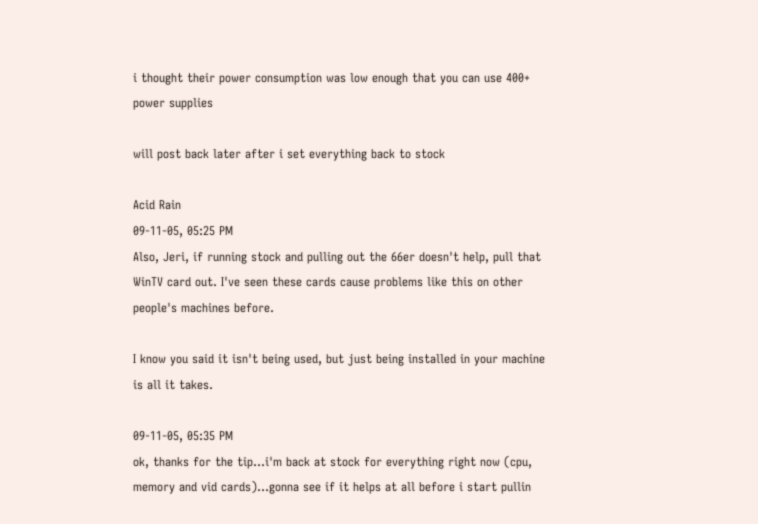i thought their power consumption was low enough that you can use 400+ power supplies

will post back later after i set everything back to stock

Acid Rain
09-11-05, 05:25 PM
Also, Jeri, if running stock and pulling out the 66er doesn't help, pull that WinTV card out. I've seen these cards cause problems like this on other people's machines before.

I know you said it isn't being used, but just being installed in your machine is all it takes.

09-11-05, 05:35 PM
ok, thanks for the tip...i'm back at stock for everything right now (cpu, memory and vid cards)...gonna see if it helps at all before i start pullin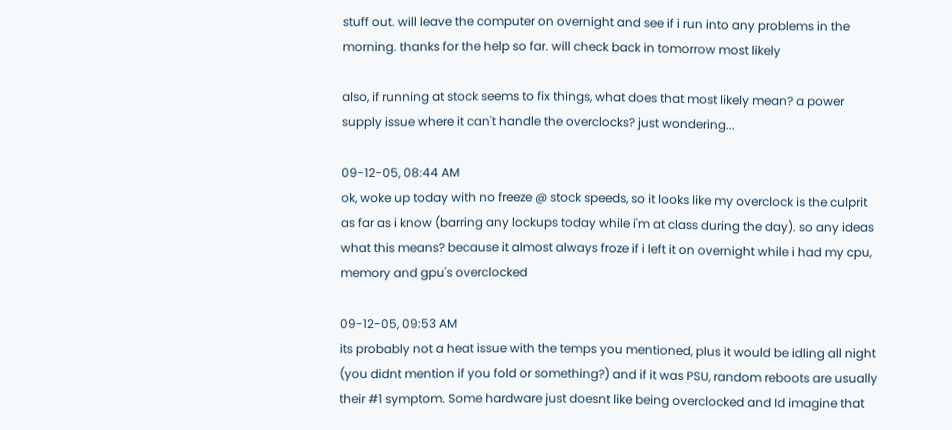stuff out. will leave the computer on overnight and see if i run into any problems in the morning. thanks for the help so far. will check back in tomorrow most likely

also, if running at stock seems to fix things, what does that most likely mean? a power supply issue where it can't handle the overclocks? just wondering...

09-12-05, 08:44 AM
ok, woke up today with no freeze @ stock speeds, so it looks like my overclock is the culprit as far as i know (barring any lockups today while i'm at class during the day). so any ideas what this means? because it almost always froze if i left it on overnight while i had my cpu, memory and gpu's overclocked

09-12-05, 09:53 AM
its probably not a heat issue with the temps you mentioned, plus it would be idling all night (you didnt mention if you fold or something?) and if it was PSU, random reboots are usually their #1 symptom. Some hardware just doesnt like being overclocked and Id imagine that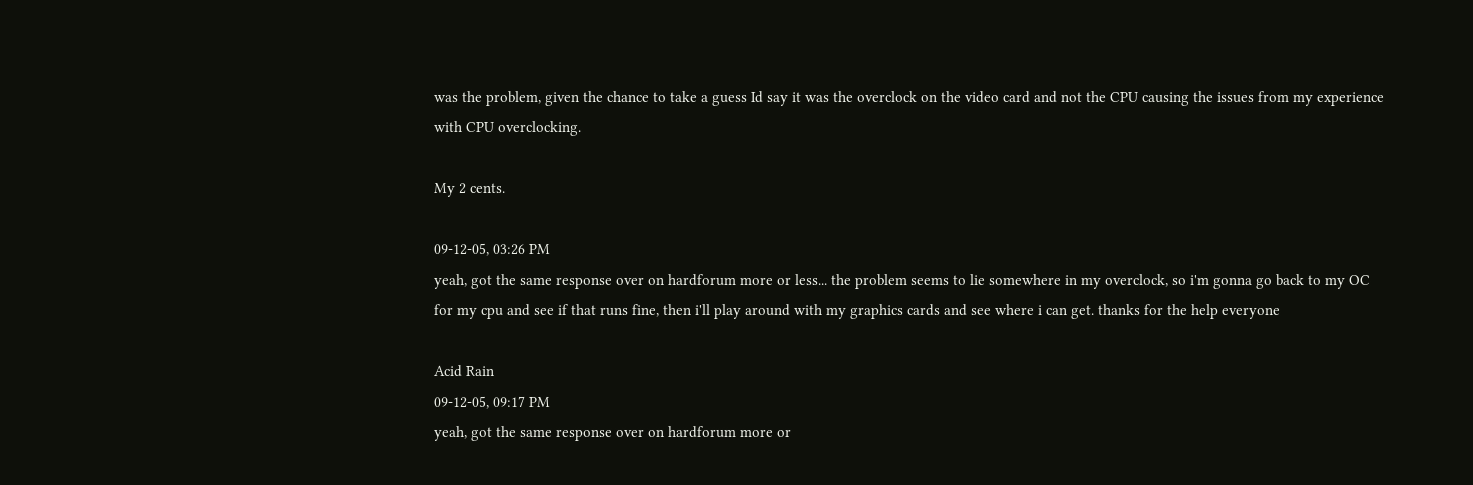was the problem, given the chance to take a guess Id say it was the overclock on the video card and not the CPU causing the issues from my experience with CPU overclocking.

My 2 cents.

09-12-05, 03:26 PM
yeah, got the same response over on hardforum more or less... the problem seems to lie somewhere in my overclock, so i'm gonna go back to my OC for my cpu and see if that runs fine, then i'll play around with my graphics cards and see where i can get. thanks for the help everyone

Acid Rain
09-12-05, 09:17 PM
yeah, got the same response over on hardforum more or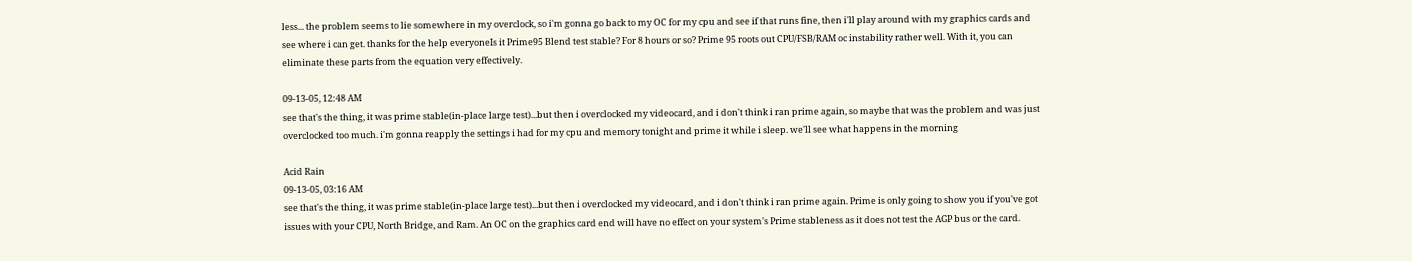less... the problem seems to lie somewhere in my overclock, so i'm gonna go back to my OC for my cpu and see if that runs fine, then i'll play around with my graphics cards and see where i can get. thanks for the help everyoneIs it Prime95 Blend test stable? For 8 hours or so? Prime 95 roots out CPU/FSB/RAM oc instability rather well. With it, you can eliminate these parts from the equation very effectively.

09-13-05, 12:48 AM
see that's the thing, it was prime stable(in-place large test)...but then i overclocked my videocard, and i don't think i ran prime again, so maybe that was the problem and was just overclocked too much. i'm gonna reapply the settings i had for my cpu and memory tonight and prime it while i sleep. we'll see what happens in the morning

Acid Rain
09-13-05, 03:16 AM
see that's the thing, it was prime stable(in-place large test)...but then i overclocked my videocard, and i don't think i ran prime again. Prime is only going to show you if you've got issues with your CPU, North Bridge, and Ram. An OC on the graphics card end will have no effect on your system's Prime stableness as it does not test the AGP bus or the card.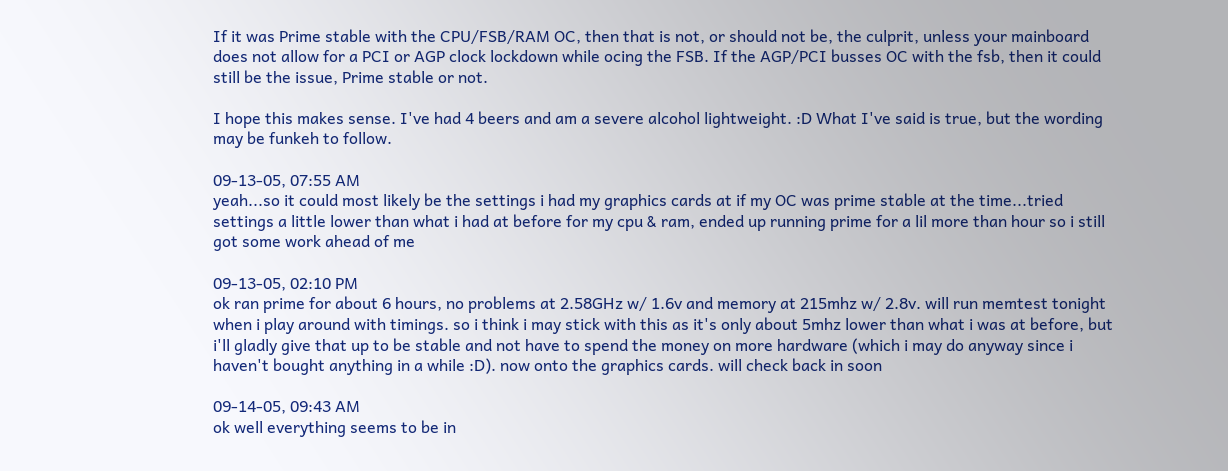If it was Prime stable with the CPU/FSB/RAM OC, then that is not, or should not be, the culprit, unless your mainboard does not allow for a PCI or AGP clock lockdown while ocing the FSB. If the AGP/PCI busses OC with the fsb, then it could still be the issue, Prime stable or not.

I hope this makes sense. I've had 4 beers and am a severe alcohol lightweight. :D What I've said is true, but the wording may be funkeh to follow.

09-13-05, 07:55 AM
yeah...so it could most likely be the settings i had my graphics cards at if my OC was prime stable at the time...tried settings a little lower than what i had at before for my cpu & ram, ended up running prime for a lil more than hour so i still got some work ahead of me

09-13-05, 02:10 PM
ok ran prime for about 6 hours, no problems at 2.58GHz w/ 1.6v and memory at 215mhz w/ 2.8v. will run memtest tonight when i play around with timings. so i think i may stick with this as it's only about 5mhz lower than what i was at before, but i'll gladly give that up to be stable and not have to spend the money on more hardware (which i may do anyway since i haven't bought anything in a while :D). now onto the graphics cards. will check back in soon

09-14-05, 09:43 AM
ok well everything seems to be in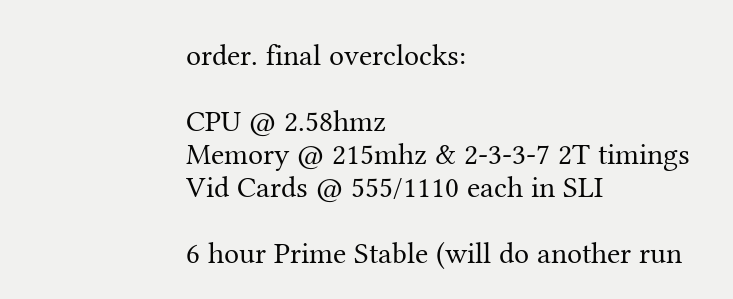order. final overclocks:

CPU @ 2.58hmz
Memory @ 215mhz & 2-3-3-7 2T timings
Vid Cards @ 555/1110 each in SLI

6 hour Prime Stable (will do another run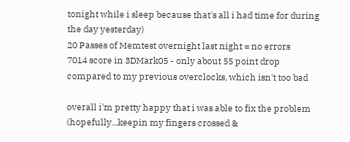tonight while i sleep because that's all i had time for during the day yesterday)
20 Passes of Memtest overnight last night = no errors
7014 score in 3DMark05 - only about 55 point drop compared to my previous overclocks, which isn't too bad

overall i'm pretty happy that i was able to fix the problem (hopefully...keepin my fingers crossed &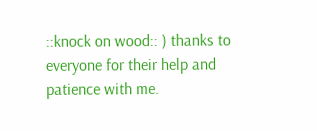::knock on wood:: ) thanks to everyone for their help and patience with me.